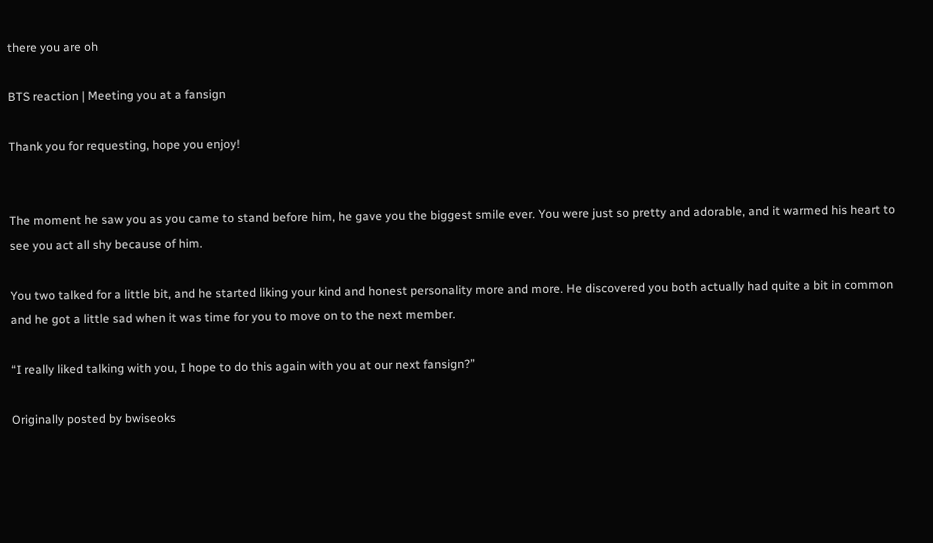there you are oh

BTS reaction | Meeting you at a fansign

Thank you for requesting, hope you enjoy!


The moment he saw you as you came to stand before him, he gave you the biggest smile ever. You were just so pretty and adorable, and it warmed his heart to see you act all shy because of him.

You two talked for a little bit, and he started liking your kind and honest personality more and more. He discovered you both actually had quite a bit in common and he got a little sad when it was time for you to move on to the next member.

“I really liked talking with you, I hope to do this again with you at our next fansign?”

Originally posted by bwiseoks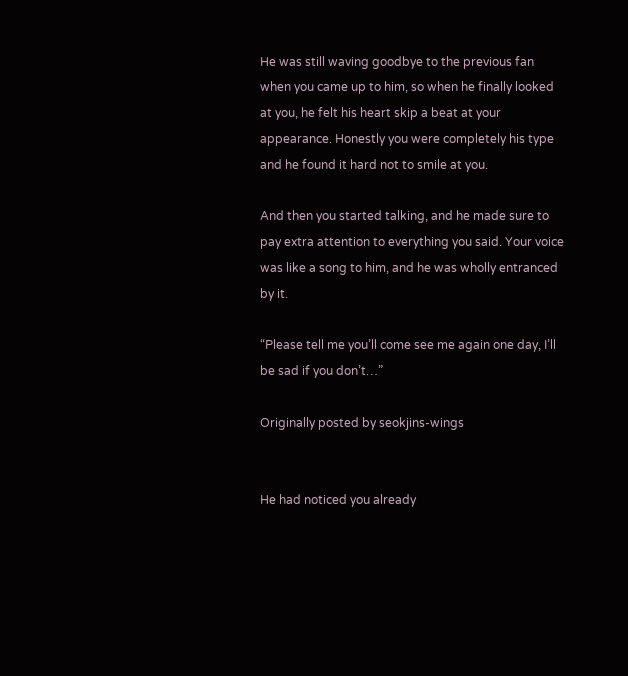He was still waving goodbye to the previous fan when you came up to him, so when he finally looked at you, he felt his heart skip a beat at your appearance. Honestly you were completely his type and he found it hard not to smile at you.

And then you started talking, and he made sure to pay extra attention to everything you said. Your voice was like a song to him, and he was wholly entranced by it.

“Please tell me you’ll come see me again one day, I’ll be sad if you don’t…”

Originally posted by seokjins-wings


He had noticed you already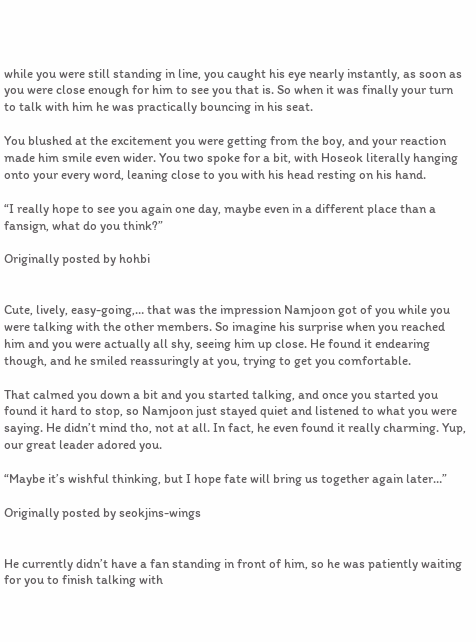while you were still standing in line, you caught his eye nearly instantly, as soon as you were close enough for him to see you that is. So when it was finally your turn to talk with him he was practically bouncing in his seat.

You blushed at the excitement you were getting from the boy, and your reaction made him smile even wider. You two spoke for a bit, with Hoseok literally hanging onto your every word, leaning close to you with his head resting on his hand.

“I really hope to see you again one day, maybe even in a different place than a fansign, what do you think?”

Originally posted by hohbi


Cute, lively, easy-going,… that was the impression Namjoon got of you while you were talking with the other members. So imagine his surprise when you reached him and you were actually all shy, seeing him up close. He found it endearing though, and he smiled reassuringly at you, trying to get you comfortable.

That calmed you down a bit and you started talking, and once you started you found it hard to stop, so Namjoon just stayed quiet and listened to what you were saying. He didn’t mind tho, not at all. In fact, he even found it really charming. Yup, our great leader adored you.

“Maybe it’s wishful thinking, but I hope fate will bring us together again later…”

Originally posted by seokjins-wings


He currently didn’t have a fan standing in front of him, so he was patiently waiting for you to finish talking with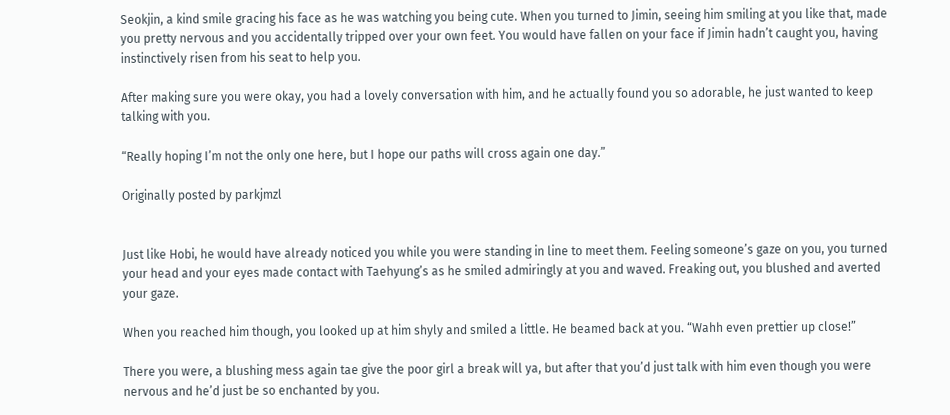Seokjin, a kind smile gracing his face as he was watching you being cute. When you turned to Jimin, seeing him smiling at you like that, made you pretty nervous and you accidentally tripped over your own feet. You would have fallen on your face if Jimin hadn’t caught you, having instinctively risen from his seat to help you.

After making sure you were okay, you had a lovely conversation with him, and he actually found you so adorable, he just wanted to keep talking with you.

“Really hoping I’m not the only one here, but I hope our paths will cross again one day.”

Originally posted by parkjmzl


Just like Hobi, he would have already noticed you while you were standing in line to meet them. Feeling someone’s gaze on you, you turned your head and your eyes made contact with Taehyung’s as he smiled admiringly at you and waved. Freaking out, you blushed and averted your gaze.

When you reached him though, you looked up at him shyly and smiled a little. He beamed back at you. “Wahh even prettier up close!”

There you were, a blushing mess again tae give the poor girl a break will ya, but after that you’d just talk with him even though you were nervous and he’d just be so enchanted by you.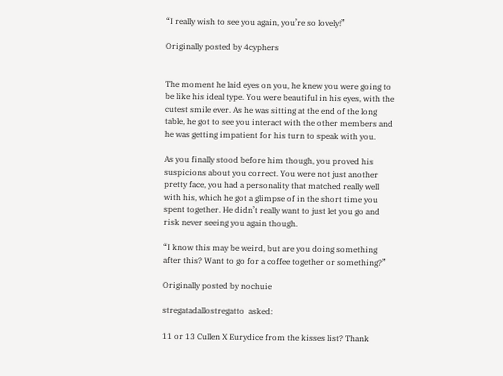“I really wish to see you again, you’re so lovely!”

Originally posted by 4cyphers


The moment he laid eyes on you, he knew you were going to be like his ideal type. You were beautiful in his eyes, with the cutest smile ever. As he was sitting at the end of the long table, he got to see you interact with the other members and he was getting impatient for his turn to speak with you.

As you finally stood before him though, you proved his suspicions about you correct. You were not just another pretty face, you had a personality that matched really well with his, which he got a glimpse of in the short time you spent together. He didn’t really want to just let you go and risk never seeing you again though.

“I know this may be weird, but are you doing something after this? Want to go for a coffee together or something?”

Originally posted by nochuie

stregatadallostregatto  asked:

11 or 13 Cullen X Eurydice from the kisses list? Thank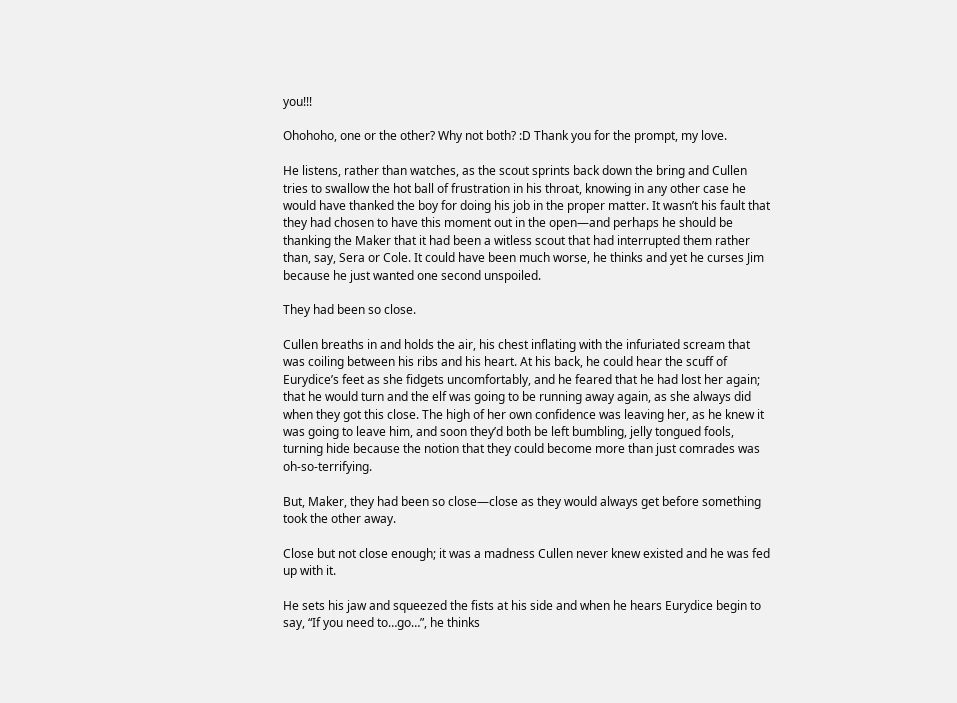you!!!

Ohohoho, one or the other? Why not both? :D Thank you for the prompt, my love.

He listens, rather than watches, as the scout sprints back down the bring and Cullen tries to swallow the hot ball of frustration in his throat, knowing in any other case he would have thanked the boy for doing his job in the proper matter. It wasn’t his fault that they had chosen to have this moment out in the open—and perhaps he should be thanking the Maker that it had been a witless scout that had interrupted them rather than, say, Sera or Cole. It could have been much worse, he thinks and yet he curses Jim because he just wanted one second unspoiled.

They had been so close.

Cullen breaths in and holds the air, his chest inflating with the infuriated scream that was coiling between his ribs and his heart. At his back, he could hear the scuff of Eurydice’s feet as she fidgets uncomfortably, and he feared that he had lost her again; that he would turn and the elf was going to be running away again, as she always did when they got this close. The high of her own confidence was leaving her, as he knew it was going to leave him, and soon they’d both be left bumbling, jelly tongued fools, turning hide because the notion that they could become more than just comrades was oh-so-terrifying.

But, Maker, they had been so close—close as they would always get before something took the other away.

Close but not close enough; it was a madness Cullen never knew existed and he was fed up with it.

He sets his jaw and squeezed the fists at his side and when he hears Eurydice begin to say, “If you need to…go…”, he thinks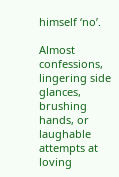himself ‘no’.

Almost confessions, lingering side glances, brushing hands, or laughable attempts at loving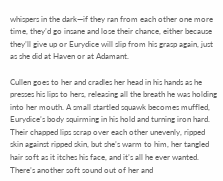whispers in the dark—if they ran from each other one more time, they’d go insane and lose their chance, either because they’ll give up or Eurydice will slip from his grasp again, just as she did at Haven or at Adamant.

Cullen goes to her and cradles her head in his hands as he presses his lips to hers, releasing all the breath he was holding into her mouth. A small startled squawk becomes muffled, Eurydice’s body squirming in his hold and turning iron hard. Their chapped lips scrap over each other unevenly, ripped skin against ripped skin, but she’s warm to him, her tangled hair soft as it itches his face, and it’s all he ever wanted. There’s another soft sound out of her and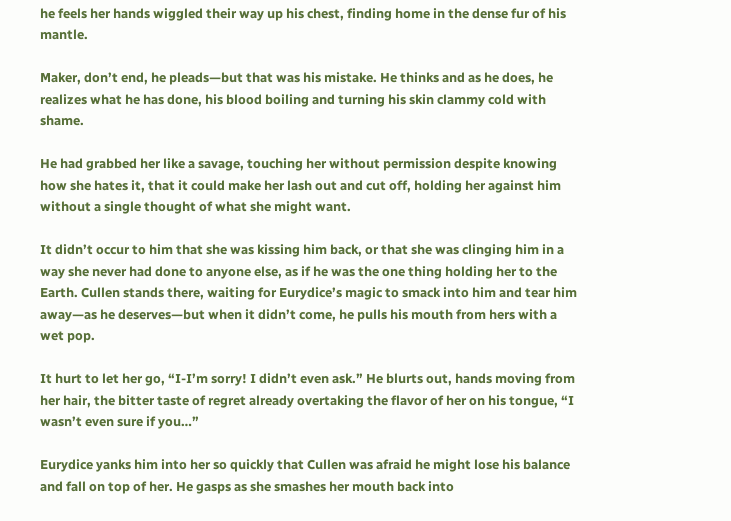he feels her hands wiggled their way up his chest, finding home in the dense fur of his mantle.

Maker, don’t end, he pleads—but that was his mistake. He thinks and as he does, he realizes what he has done, his blood boiling and turning his skin clammy cold with shame.

He had grabbed her like a savage, touching her without permission despite knowing how she hates it, that it could make her lash out and cut off, holding her against him without a single thought of what she might want.

It didn’t occur to him that she was kissing him back, or that she was clinging him in a way she never had done to anyone else, as if he was the one thing holding her to the Earth. Cullen stands there, waiting for Eurydice’s magic to smack into him and tear him away—as he deserves—but when it didn’t come, he pulls his mouth from hers with a wet pop.

It hurt to let her go, “I-I’m sorry! I didn’t even ask.” He blurts out, hands moving from her hair, the bitter taste of regret already overtaking the flavor of her on his tongue, “I wasn’t even sure if you…”

Eurydice yanks him into her so quickly that Cullen was afraid he might lose his balance and fall on top of her. He gasps as she smashes her mouth back into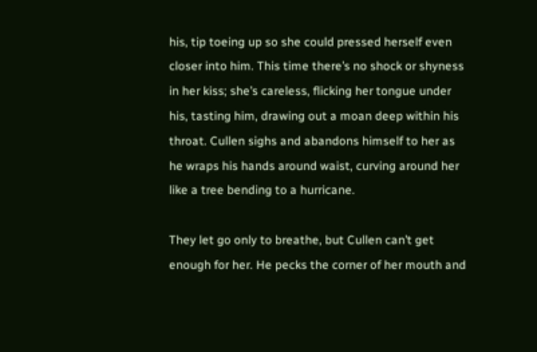his, tip toeing up so she could pressed herself even closer into him. This time there’s no shock or shyness in her kiss; she’s careless, flicking her tongue under his, tasting him, drawing out a moan deep within his throat. Cullen sighs and abandons himself to her as he wraps his hands around waist, curving around her like a tree bending to a hurricane.

They let go only to breathe, but Cullen can’t get enough for her. He pecks the corner of her mouth and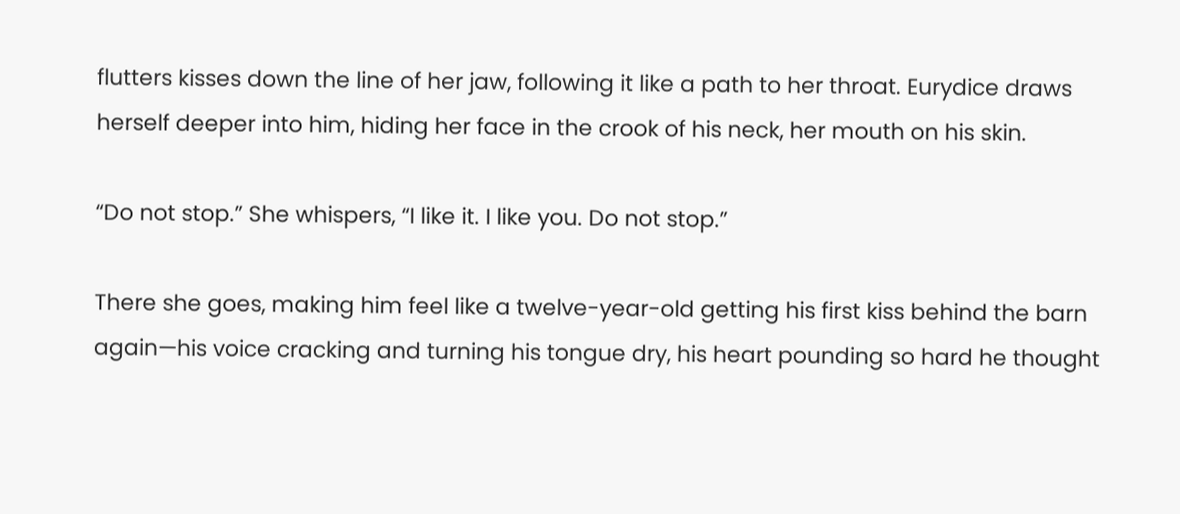flutters kisses down the line of her jaw, following it like a path to her throat. Eurydice draws herself deeper into him, hiding her face in the crook of his neck, her mouth on his skin.

“Do not stop.” She whispers, “I like it. I like you. Do not stop.”

There she goes, making him feel like a twelve-year-old getting his first kiss behind the barn again—his voice cracking and turning his tongue dry, his heart pounding so hard he thought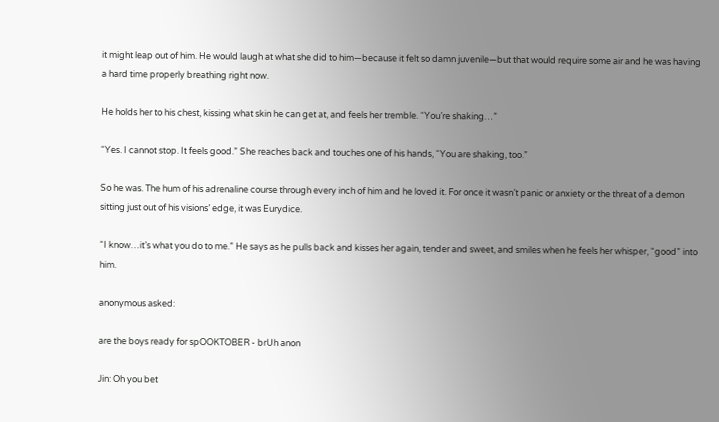it might leap out of him. He would laugh at what she did to him—because it felt so damn juvenile—but that would require some air and he was having a hard time properly breathing right now.

He holds her to his chest, kissing what skin he can get at, and feels her tremble. “You’re shaking…”

“Yes. I cannot stop. It feels good.” She reaches back and touches one of his hands, “You are shaking, too.”

So he was. The hum of his adrenaline course through every inch of him and he loved it. For once it wasn’t panic or anxiety or the threat of a demon sitting just out of his visions’ edge, it was Eurydice.

“I know…it’s what you do to me.” He says as he pulls back and kisses her again, tender and sweet, and smiles when he feels her whisper, “good” into him.

anonymous asked:

are the boys ready for spOOKTOBER - brUh anon

Jin: Oh you bet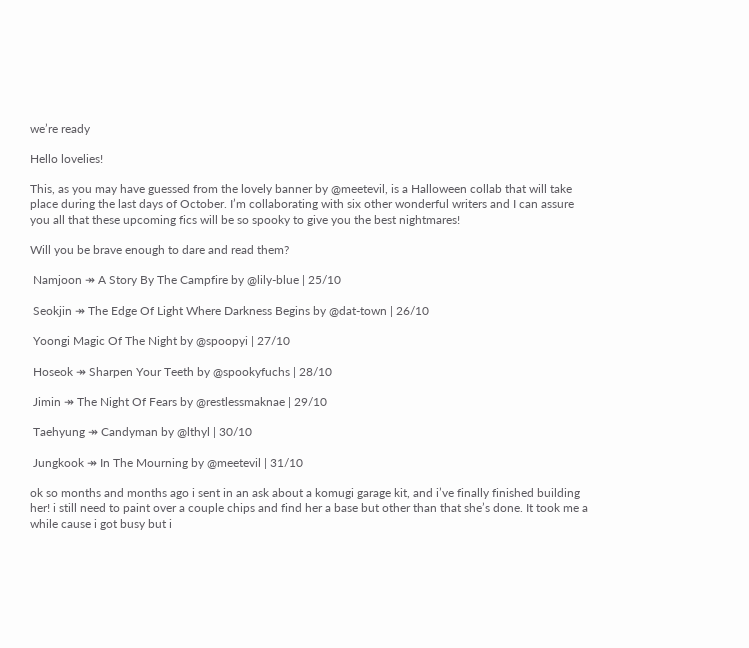we’re ready

Hello lovelies!

This, as you may have guessed from the lovely banner by @meetevil, is a Halloween collab that will take place during the last days of October. I’m collaborating with six other wonderful writers and I can assure you all that these upcoming fics will be so spooky to give you the best nightmares!

Will you be brave enough to dare and read them?

 Namjoon ↠ A Story By The Campfire by @lily-blue | 25/10

 Seokjin ↠ The Edge Of Light Where Darkness Begins by @dat-town | 26/10

 Yoongi Magic Of The Night by @spoopyi | 27/10

 Hoseok ↠ Sharpen Your Teeth by @spookyfuchs | 28/10

 Jimin ↠ The Night Of Fears by @restlessmaknae | 29/10

 Taehyung ↠ Candyman by @lthyl | 30/10

 Jungkook ↠ In The Mourning by @meetevil | 31/10

ok so months and months ago i sent in an ask about a komugi garage kit, and i’ve finally finished building her! i still need to paint over a couple chips and find her a base but other than that she’s done. It took me a while cause i got busy but i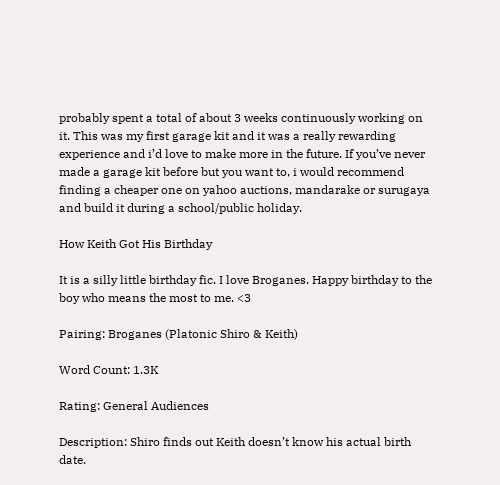probably spent a total of about 3 weeks continuously working on it. This was my first garage kit and it was a really rewarding experience and i’d love to make more in the future. If you’ve never made a garage kit before but you want to, i would recommend finding a cheaper one on yahoo auctions, mandarake or surugaya and build it during a school/public holiday.

How Keith Got His Birthday

It is a silly little birthday fic. I love Broganes. Happy birthday to the boy who means the most to me. <3

Pairing: Broganes (Platonic Shiro & Keith)

Word Count: 1.3K

Rating: General Audiences

Description: Shiro finds out Keith doesn’t know his actual birth date.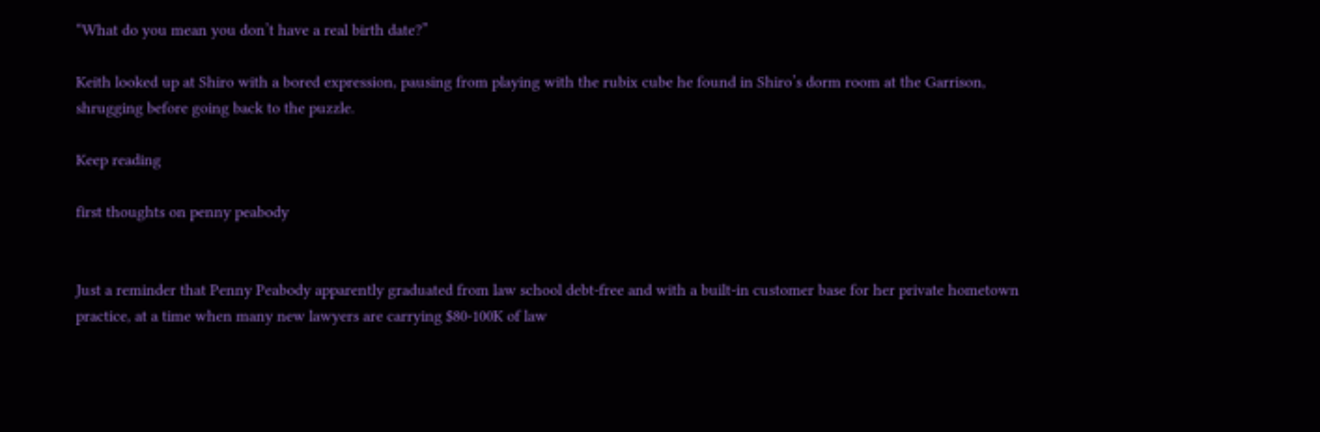“What do you mean you don’t have a real birth date?”

Keith looked up at Shiro with a bored expression, pausing from playing with the rubix cube he found in Shiro’s dorm room at the Garrison, shrugging before going back to the puzzle.

Keep reading

first thoughts on penny peabody


Just a reminder that Penny Peabody apparently graduated from law school debt-free and with a built-in customer base for her private hometown practice, at a time when many new lawyers are carrying $80-100K of law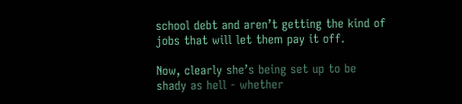school debt and aren’t getting the kind of jobs that will let them pay it off.

Now, clearly she’s being set up to be shady as hell - whether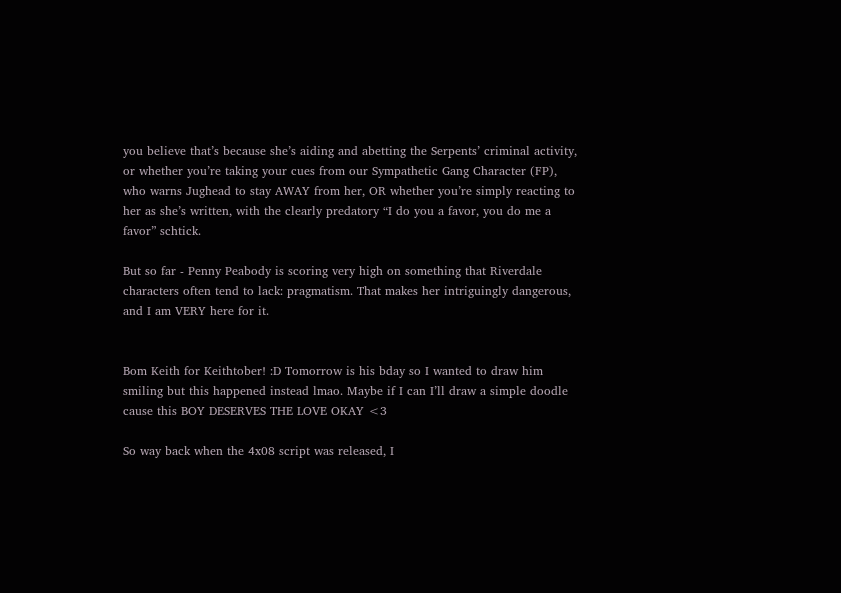you believe that’s because she’s aiding and abetting the Serpents’ criminal activity, or whether you’re taking your cues from our Sympathetic Gang Character (FP), who warns Jughead to stay AWAY from her, OR whether you’re simply reacting to her as she’s written, with the clearly predatory “I do you a favor, you do me a favor” schtick.

But so far - Penny Peabody is scoring very high on something that Riverdale characters often tend to lack: pragmatism. That makes her intriguingly dangerous, and I am VERY here for it.


Bom Keith for Keithtober! :D Tomorrow is his bday so I wanted to draw him smiling but this happened instead lmao. Maybe if I can I’ll draw a simple doodle cause this BOY DESERVES THE LOVE OKAY <3

So way back when the 4x08 script was released, I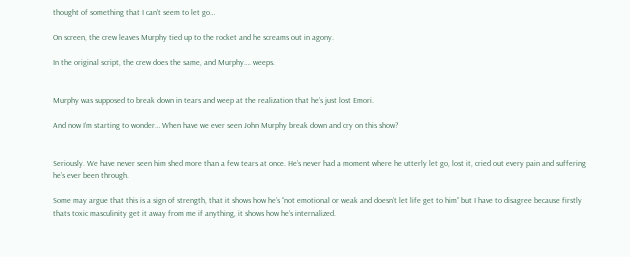thought of something that I can’t seem to let go…

On screen, the crew leaves Murphy tied up to the rocket and he screams out in agony.

In the original script, the crew does the same, and Murphy…. weeps.


Murphy was supposed to break down in tears and weep at the realization that he’s just lost Emori.

And now I’m starting to wonder… When have we ever seen John Murphy break down and cry on this show?


Seriously. We have never seen him shed more than a few tears at once. He’s never had a moment where he utterly let go, lost it, cried out every pain and suffering he’s ever been through.

Some may argue that this is a sign of strength, that it shows how he’s “not emotional or weak and doesn’t let life get to him” but I have to disagree because firstly thats toxic masculinity get it away from me if anything, it shows how he’s internalized.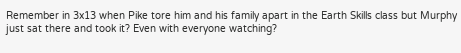Remember in 3x13 when Pike tore him and his family apart in the Earth Skills class but Murphy just sat there and took it? Even with everyone watching?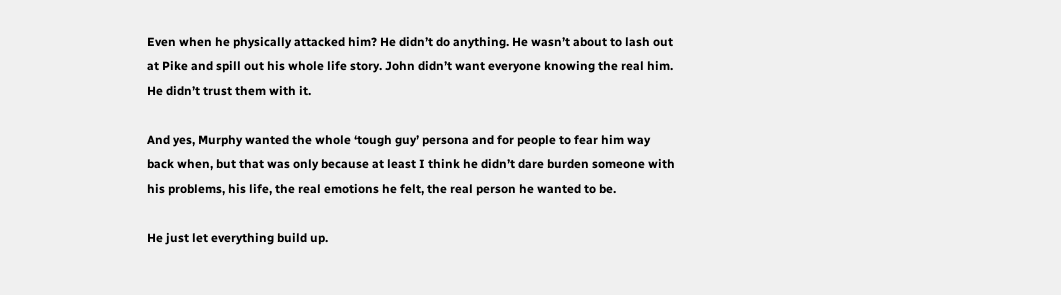Even when he physically attacked him? He didn’t do anything. He wasn’t about to lash out at Pike and spill out his whole life story. John didn’t want everyone knowing the real him. He didn’t trust them with it.

And yes, Murphy wanted the whole ‘tough guy’ persona and for people to fear him way back when, but that was only because at least I think he didn’t dare burden someone with his problems, his life, the real emotions he felt, the real person he wanted to be.

He just let everything build up.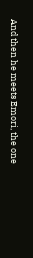And then he meets Emori, the one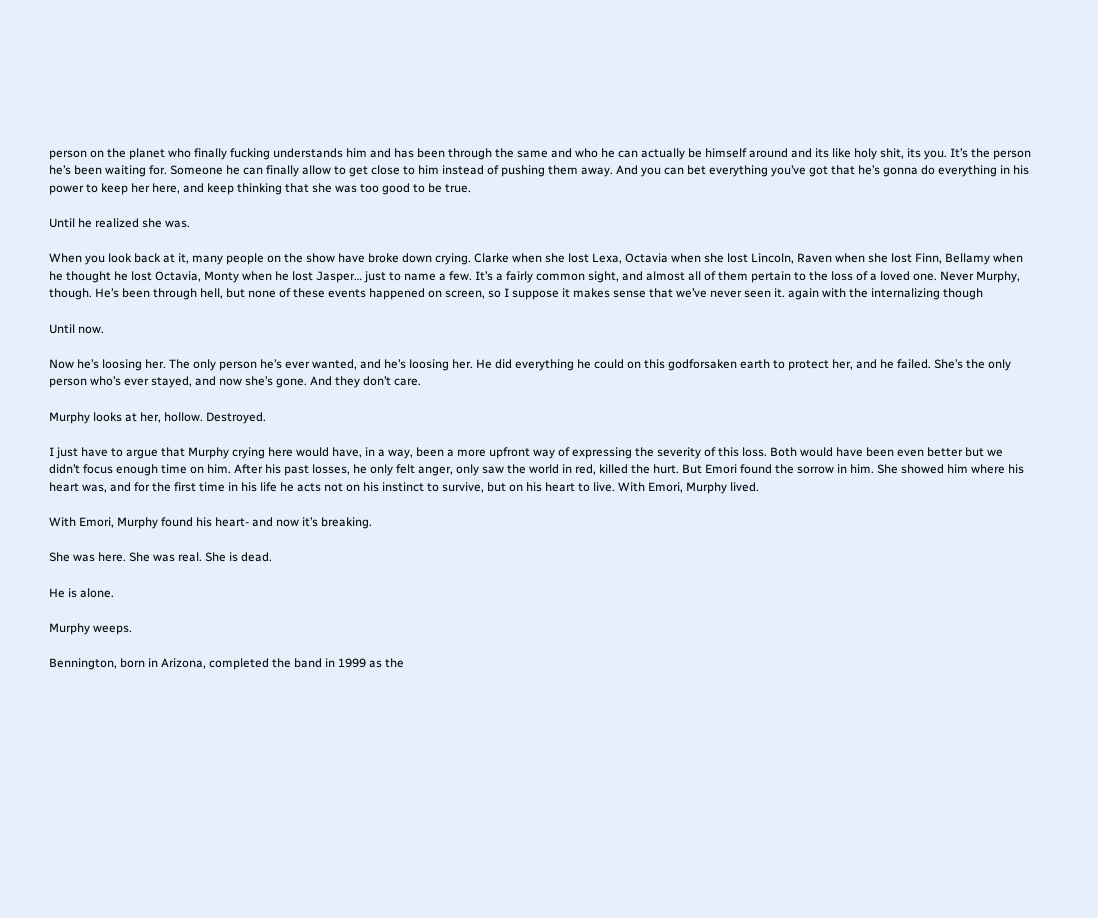person on the planet who finally fucking understands him and has been through the same and who he can actually be himself around and its like holy shit, its you. It’s the person he’s been waiting for. Someone he can finally allow to get close to him instead of pushing them away. And you can bet everything you’ve got that he’s gonna do everything in his power to keep her here, and keep thinking that she was too good to be true.

Until he realized she was.

When you look back at it, many people on the show have broke down crying. Clarke when she lost Lexa, Octavia when she lost Lincoln, Raven when she lost Finn, Bellamy when he thought he lost Octavia, Monty when he lost Jasper… just to name a few. It’s a fairly common sight, and almost all of them pertain to the loss of a loved one. Never Murphy, though. He’s been through hell, but none of these events happened on screen, so I suppose it makes sense that we’ve never seen it. again with the internalizing though

Until now.

Now he’s loosing her. The only person he’s ever wanted, and he’s loosing her. He did everything he could on this godforsaken earth to protect her, and he failed. She’s the only person who’s ever stayed, and now she’s gone. And they don’t care.

Murphy looks at her, hollow. Destroyed.

I just have to argue that Murphy crying here would have, in a way, been a more upfront way of expressing the severity of this loss. Both would have been even better but we didn’t focus enough time on him. After his past losses, he only felt anger, only saw the world in red, killed the hurt. But Emori found the sorrow in him. She showed him where his heart was, and for the first time in his life he acts not on his instinct to survive, but on his heart to live. With Emori, Murphy lived.

With Emori, Murphy found his heart- and now it’s breaking.

She was here. She was real. She is dead.

He is alone.

Murphy weeps.

Bennington, born in Arizona, completed the band in 1999 as the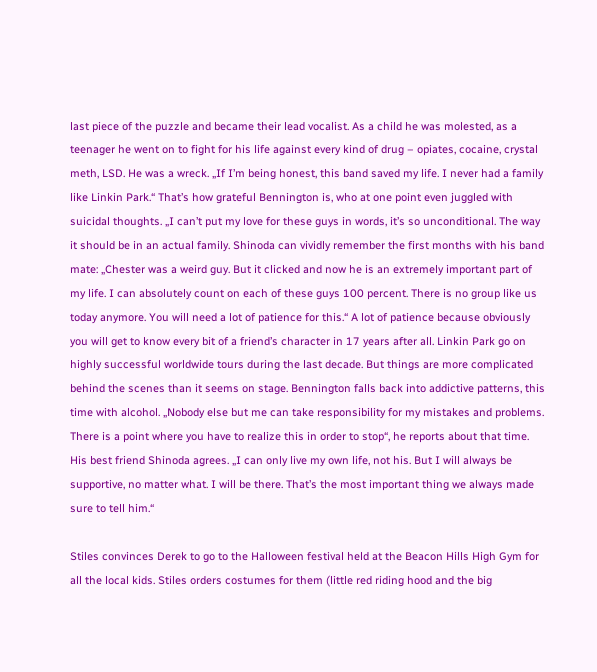last piece of the puzzle and became their lead vocalist. As a child he was molested, as a teenager he went on to fight for his life against every kind of drug – opiates, cocaine, crystal meth, LSD. He was a wreck. „If I’m being honest, this band saved my life. I never had a family like Linkin Park.“ That’s how grateful Bennington is, who at one point even juggled with suicidal thoughts. „I can’t put my love for these guys in words, it’s so unconditional. The way it should be in an actual family. Shinoda can vividly remember the first months with his band mate: „Chester was a weird guy. But it clicked and now he is an extremely important part of my life. I can absolutely count on each of these guys 100 percent. There is no group like us today anymore. You will need a lot of patience for this.“ A lot of patience because obviously you will get to know every bit of a friend’s character in 17 years after all. Linkin Park go on highly successful worldwide tours during the last decade. But things are more complicated behind the scenes than it seems on stage. Bennington falls back into addictive patterns, this time with alcohol. „Nobody else but me can take responsibility for my mistakes and problems. There is a point where you have to realize this in order to stop“, he reports about that time. His best friend Shinoda agrees. „I can only live my own life, not his. But I will always be supportive, no matter what. I will be there. That’s the most important thing we always made sure to tell him.“

Stiles convinces Derek to go to the Halloween festival held at the Beacon Hills High Gym for all the local kids. Stiles orders costumes for them (little red riding hood and the big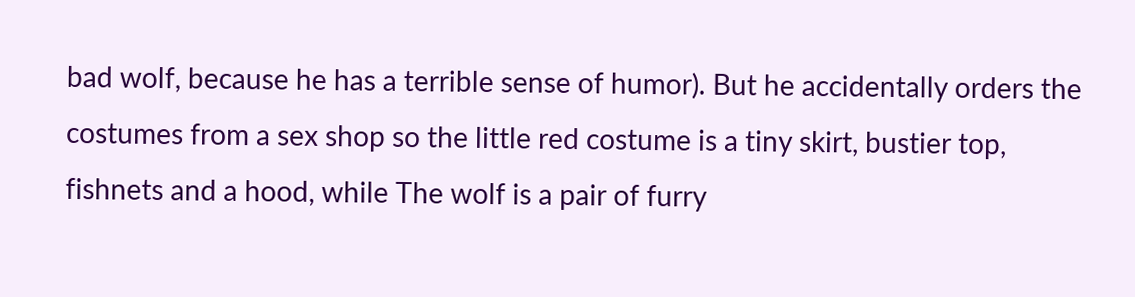bad wolf, because he has a terrible sense of humor). But he accidentally orders the costumes from a sex shop so the little red costume is a tiny skirt, bustier top, fishnets and a hood, while The wolf is a pair of furry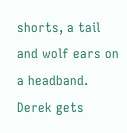shorts, a tail and wolf ears on a headband. Derek gets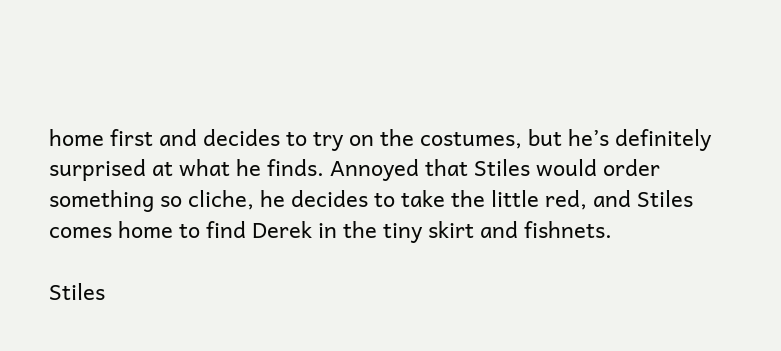home first and decides to try on the costumes, but he’s definitely surprised at what he finds. Annoyed that Stiles would order something so cliche, he decides to take the little red, and Stiles comes home to find Derek in the tiny skirt and fishnets.

Stiles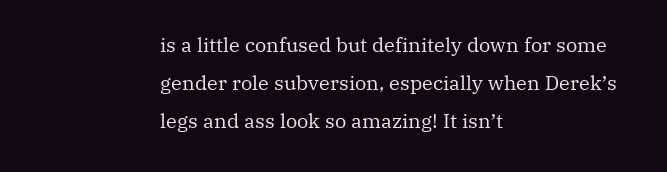is a little confused but definitely down for some gender role subversion, especially when Derek’s legs and ass look so amazing! It isn’t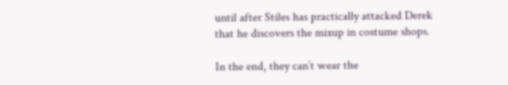until after Stiles has practically attacked Derek that he discovers the mixup in costume shops.

In the end, they can’t wear the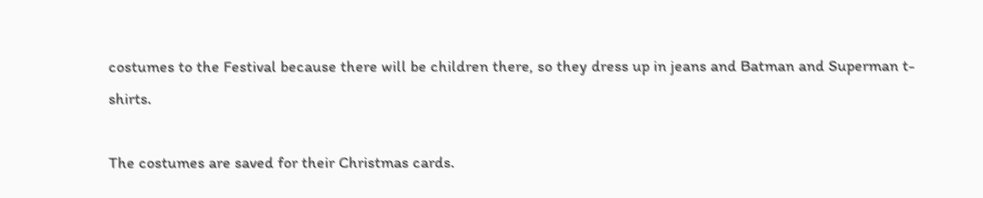costumes to the Festival because there will be children there, so they dress up in jeans and Batman and Superman t-shirts.

The costumes are saved for their Christmas cards.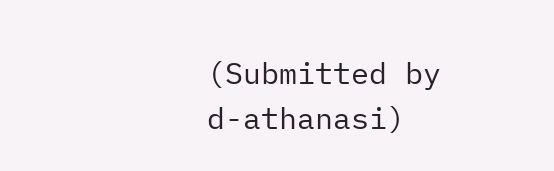(Submitted by d-athanasi)